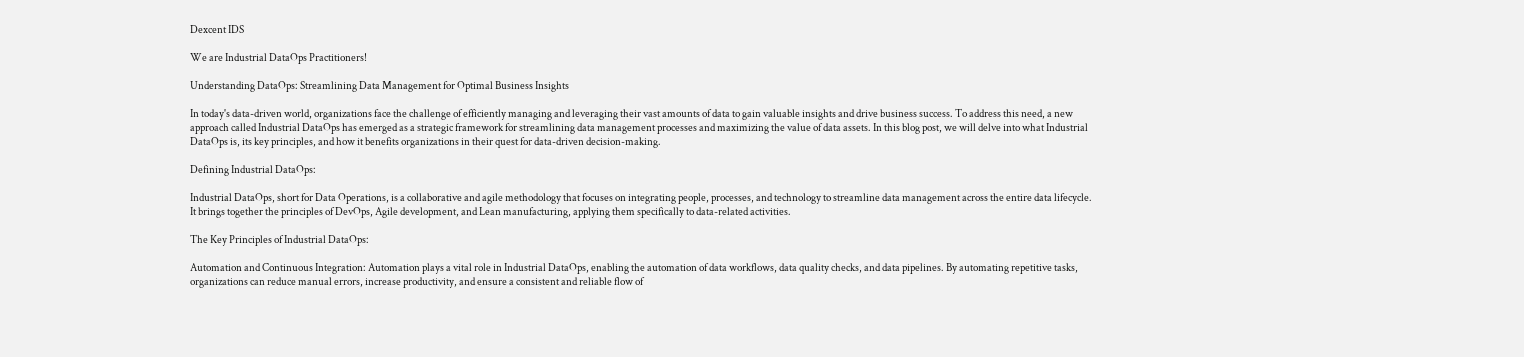Dexcent IDS

We are Industrial DataOps Practitioners!

Understanding DataOps: Streamlining Data Management for Optimal Business Insights

In today's data-driven world, organizations face the challenge of efficiently managing and leveraging their vast amounts of data to gain valuable insights and drive business success. To address this need, a new approach called Industrial DataOps has emerged as a strategic framework for streamlining data management processes and maximizing the value of data assets. In this blog post, we will delve into what Industrial DataOps is, its key principles, and how it benefits organizations in their quest for data-driven decision-making.

Defining Industrial DataOps:

Industrial DataOps, short for Data Operations, is a collaborative and agile methodology that focuses on integrating people, processes, and technology to streamline data management across the entire data lifecycle. It brings together the principles of DevOps, Agile development, and Lean manufacturing, applying them specifically to data-related activities.

The Key Principles of Industrial DataOps:

Automation and Continuous Integration: Automation plays a vital role in Industrial DataOps, enabling the automation of data workflows, data quality checks, and data pipelines. By automating repetitive tasks, organizations can reduce manual errors, increase productivity, and ensure a consistent and reliable flow of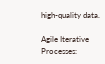high-quality data.

Agile Iterative Processes: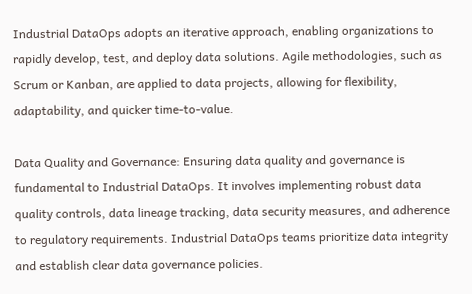Industrial DataOps adopts an iterative approach, enabling organizations to rapidly develop, test, and deploy data solutions. Agile methodologies, such as Scrum or Kanban, are applied to data projects, allowing for flexibility, adaptability, and quicker time-to-value.

Data Quality and Governance: Ensuring data quality and governance is fundamental to Industrial DataOps. It involves implementing robust data quality controls, data lineage tracking, data security measures, and adherence to regulatory requirements. Industrial DataOps teams prioritize data integrity and establish clear data governance policies.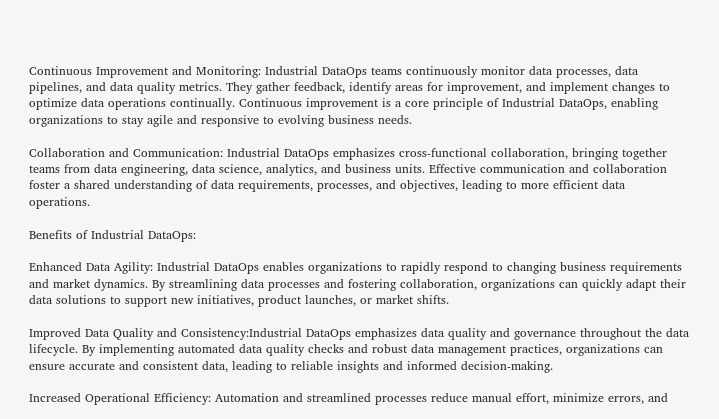Continuous Improvement and Monitoring: Industrial DataOps teams continuously monitor data processes, data pipelines, and data quality metrics. They gather feedback, identify areas for improvement, and implement changes to optimize data operations continually. Continuous improvement is a core principle of Industrial DataOps, enabling organizations to stay agile and responsive to evolving business needs.

Collaboration and Communication: Industrial DataOps emphasizes cross-functional collaboration, bringing together teams from data engineering, data science, analytics, and business units. Effective communication and collaboration foster a shared understanding of data requirements, processes, and objectives, leading to more efficient data operations.

Benefits of Industrial DataOps:

Enhanced Data Agility: Industrial DataOps enables organizations to rapidly respond to changing business requirements and market dynamics. By streamlining data processes and fostering collaboration, organizations can quickly adapt their data solutions to support new initiatives, product launches, or market shifts.

Improved Data Quality and Consistency:Industrial DataOps emphasizes data quality and governance throughout the data lifecycle. By implementing automated data quality checks and robust data management practices, organizations can ensure accurate and consistent data, leading to reliable insights and informed decision-making.

Increased Operational Efficiency: Automation and streamlined processes reduce manual effort, minimize errors, and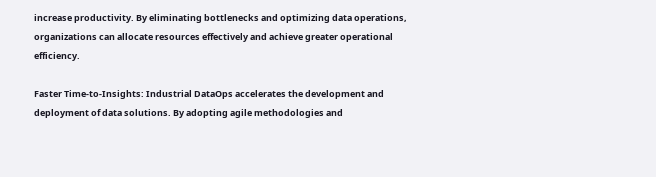increase productivity. By eliminating bottlenecks and optimizing data operations, organizations can allocate resources effectively and achieve greater operational efficiency.

Faster Time-to-Insights: Industrial DataOps accelerates the development and deployment of data solutions. By adopting agile methodologies and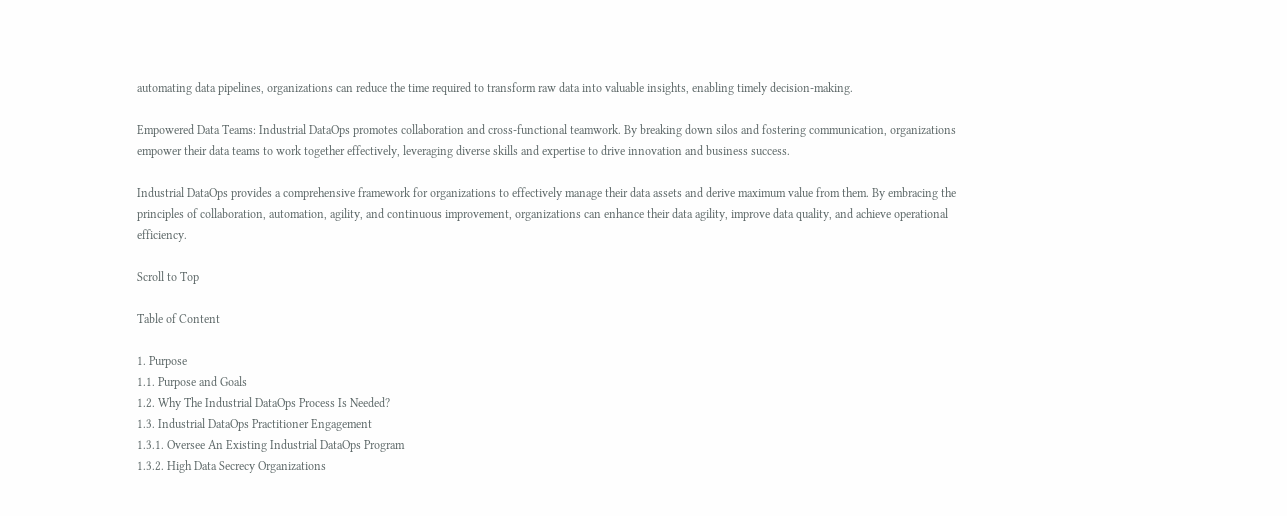automating data pipelines, organizations can reduce the time required to transform raw data into valuable insights, enabling timely decision-making.

Empowered Data Teams: Industrial DataOps promotes collaboration and cross-functional teamwork. By breaking down silos and fostering communication, organizations empower their data teams to work together effectively, leveraging diverse skills and expertise to drive innovation and business success.

Industrial DataOps provides a comprehensive framework for organizations to effectively manage their data assets and derive maximum value from them. By embracing the principles of collaboration, automation, agility, and continuous improvement, organizations can enhance their data agility, improve data quality, and achieve operational efficiency.

Scroll to Top

Table of Content

1. Purpose
1.1. Purpose and Goals
1.2. Why The Industrial DataOps Process Is Needed?
1.3. Industrial DataOps Practitioner Engagement
1.3.1. Oversee An Existing Industrial DataOps Program
1.3.2. High Data Secrecy Organizations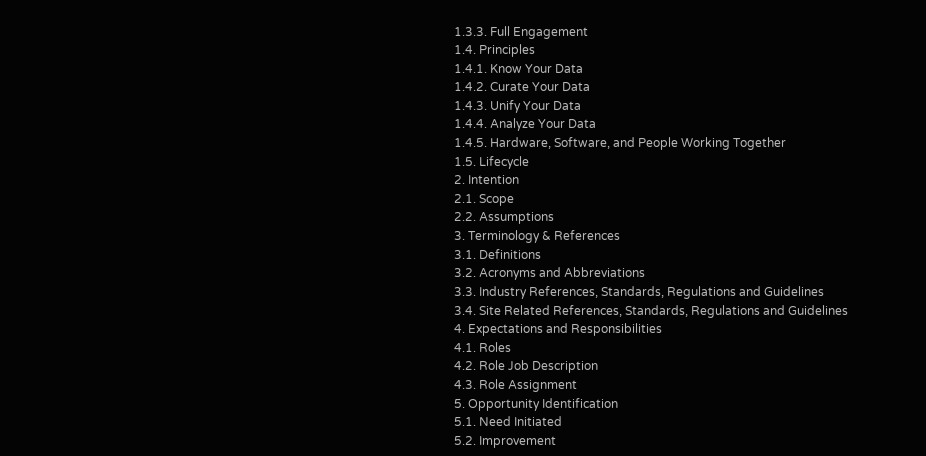1.3.3. Full Engagement
1.4. Principles
1.4.1. Know Your Data
1.4.2. Curate Your Data
1.4.3. Unify Your Data
1.4.4. Analyze Your Data
1.4.5. Hardware, Software, and People Working Together
1.5. Lifecycle
2. Intention
2.1. Scope
2.2. Assumptions
3. Terminology & References
3.1. Definitions
3.2. Acronyms and Abbreviations
3.3. Industry References, Standards, Regulations and Guidelines
3.4. Site Related References, Standards, Regulations and Guidelines
4. Expectations and Responsibilities
4.1. Roles
4.2. Role Job Description
4.3. Role Assignment
5. Opportunity Identification
5.1. Need Initiated
5.2. Improvement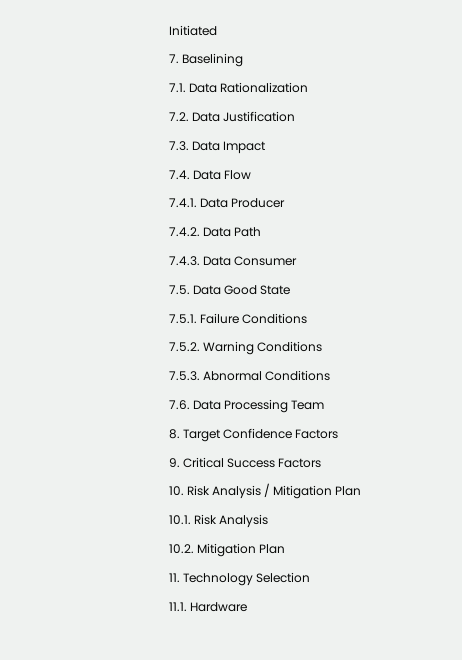Initiated
7. Baselining
7.1. Data Rationalization
7.2. Data Justification
7.3. Data Impact
7.4. Data Flow
7.4.1. Data Producer
7.4.2. Data Path
7.4.3. Data Consumer
7.5. Data Good State
7.5.1. Failure Conditions
7.5.2. Warning Conditions
7.5.3. Abnormal Conditions
7.6. Data Processing Team
8. Target Confidence Factors
9. Critical Success Factors
10. Risk Analysis / Mitigation Plan
10.1. Risk Analysis
10.2. Mitigation Plan
11. Technology Selection
11.1. Hardware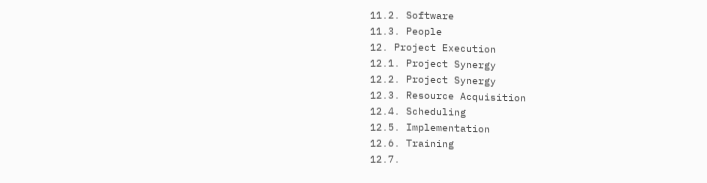11.2. Software
11.3. People
12. Project Execution
12.1. Project Synergy
12.2. Project Synergy
12.3. Resource Acquisition
12.4. Scheduling
12.5. Implementation
12.6. Training
12.7.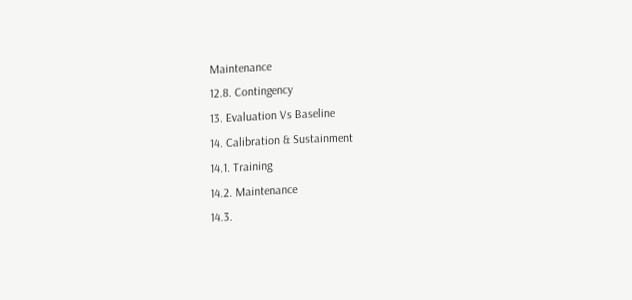Maintenance
12.8. Contingency
13. Evaluation Vs Baseline
14. Calibration & Sustainment
14.1. Training
14.2. Maintenance
14.3.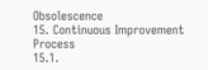Obsolescence
15. Continuous Improvement Process
15.1.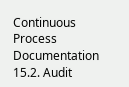Continuous Process Documentation
15.2. Audit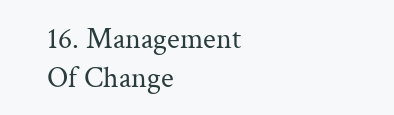16. Management Of Change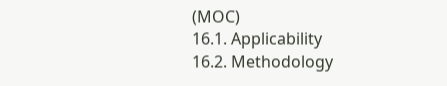(MOC)
16.1. Applicability
16.2. Methodology